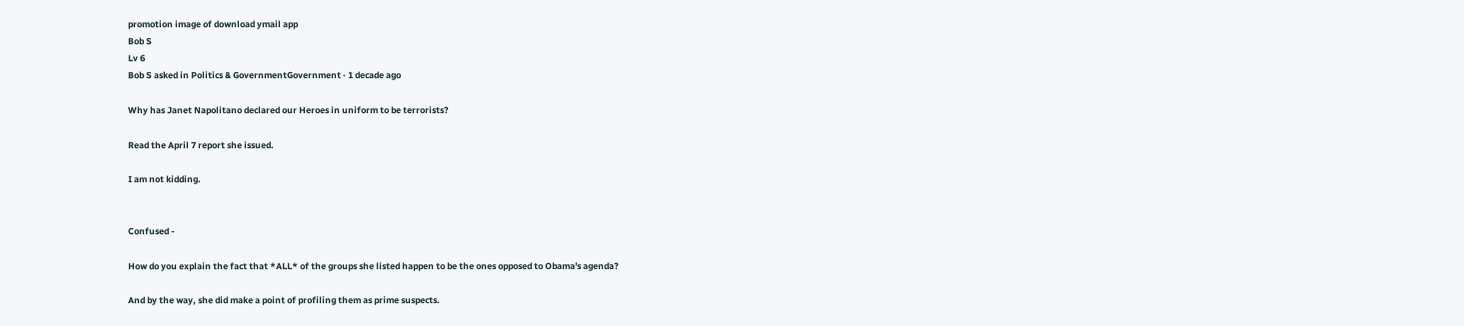promotion image of download ymail app
Bob S
Lv 6
Bob S asked in Politics & GovernmentGovernment · 1 decade ago

Why has Janet Napolitano declared our Heroes in uniform to be terrorists?

Read the April 7 report she issued.

I am not kidding.


Confused -

How do you explain the fact that *ALL* of the groups she listed happen to be the ones opposed to Obama's agenda?

And by the way, she did make a point of profiling them as prime suspects.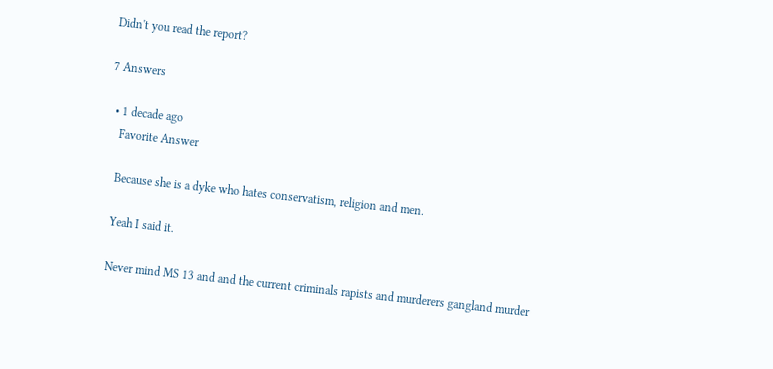Didn't you read the report?

7 Answers

  • 1 decade ago
    Favorite Answer

    Because she is a dyke who hates conservatism, religion and men.

    Yeah I said it.

    Never mind MS 13 and and the current criminals rapists and murderers gangland murder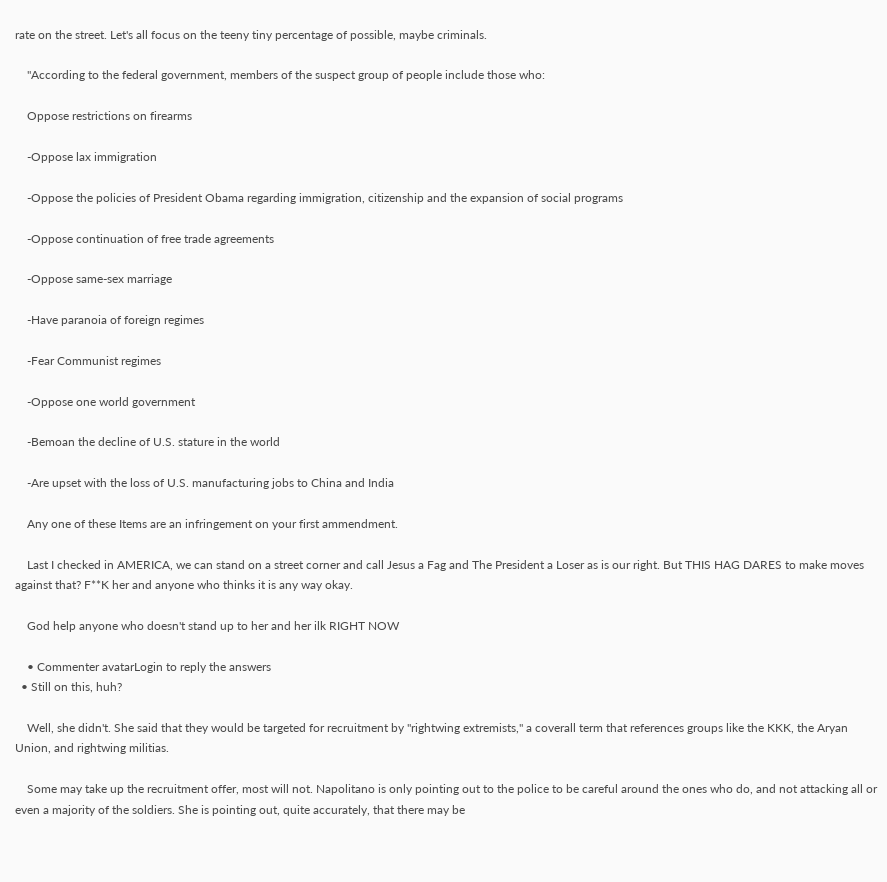rate on the street. Let's all focus on the teeny tiny percentage of possible, maybe criminals.

    "According to the federal government, members of the suspect group of people include those who:

    Oppose restrictions on firearms

    -Oppose lax immigration

    -Oppose the policies of President Obama regarding immigration, citizenship and the expansion of social programs

    -Oppose continuation of free trade agreements

    -Oppose same-sex marriage

    -Have paranoia of foreign regimes

    -Fear Communist regimes

    -Oppose one world government

    -Bemoan the decline of U.S. stature in the world

    -Are upset with the loss of U.S. manufacturing jobs to China and India

    Any one of these Items are an infringement on your first ammendment.

    Last I checked in AMERICA, we can stand on a street corner and call Jesus a Fag and The President a Loser as is our right. But THIS HAG DARES to make moves against that? F**K her and anyone who thinks it is any way okay.

    God help anyone who doesn't stand up to her and her ilk RIGHT NOW

    • Commenter avatarLogin to reply the answers
  • Still on this, huh?

    Well, she didn't. She said that they would be targeted for recruitment by "rightwing extremists," a coverall term that references groups like the KKK, the Aryan Union, and rightwing militias.

    Some may take up the recruitment offer, most will not. Napolitano is only pointing out to the police to be careful around the ones who do, and not attacking all or even a majority of the soldiers. She is pointing out, quite accurately, that there may be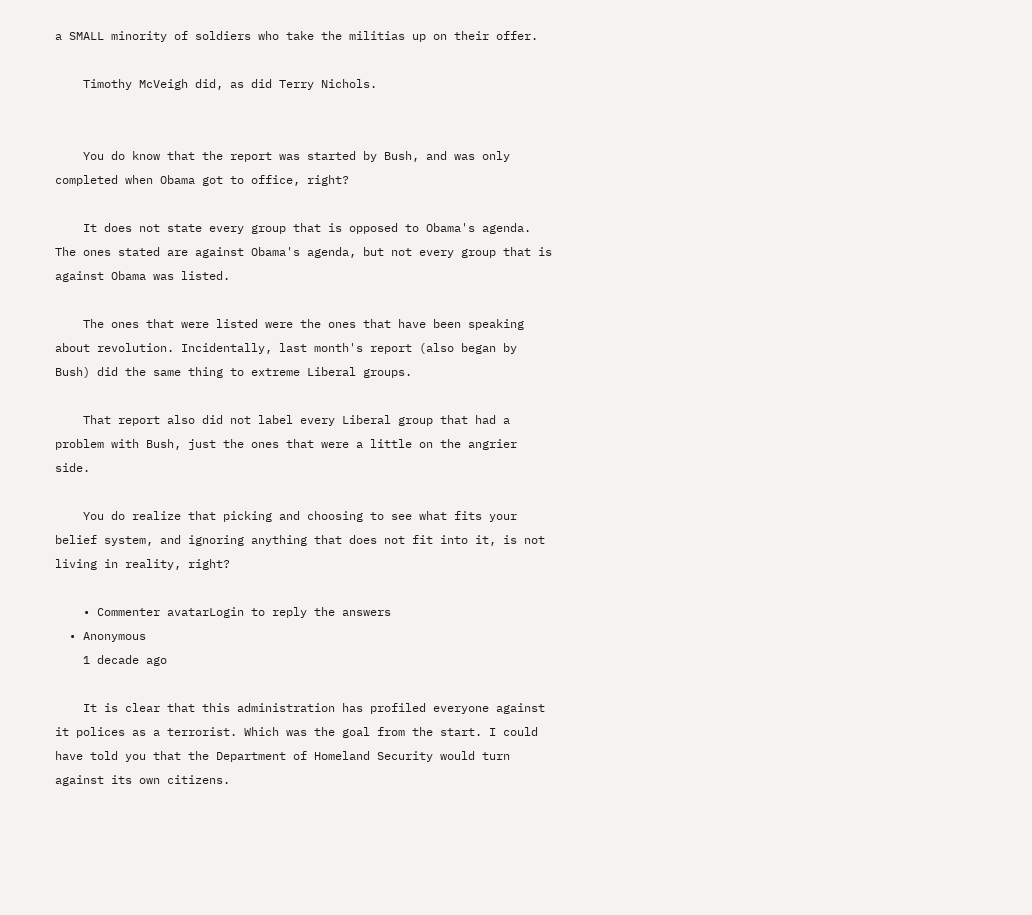a SMALL minority of soldiers who take the militias up on their offer.

    Timothy McVeigh did, as did Terry Nichols.


    You do know that the report was started by Bush, and was only completed when Obama got to office, right?

    It does not state every group that is opposed to Obama's agenda. The ones stated are against Obama's agenda, but not every group that is against Obama was listed.

    The ones that were listed were the ones that have been speaking about revolution. Incidentally, last month's report (also began by Bush) did the same thing to extreme Liberal groups.

    That report also did not label every Liberal group that had a problem with Bush, just the ones that were a little on the angrier side.

    You do realize that picking and choosing to see what fits your belief system, and ignoring anything that does not fit into it, is not living in reality, right?

    • Commenter avatarLogin to reply the answers
  • Anonymous
    1 decade ago

    It is clear that this administration has profiled everyone against it polices as a terrorist. Which was the goal from the start. I could have told you that the Department of Homeland Security would turn against its own citizens.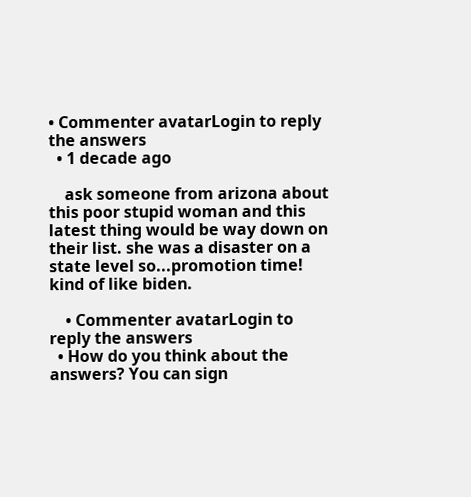• Commenter avatarLogin to reply the answers
  • 1 decade ago

    ask someone from arizona about this poor stupid woman and this latest thing would be way down on their list. she was a disaster on a state level so...promotion time! kind of like biden.

    • Commenter avatarLogin to reply the answers
  • How do you think about the answers? You can sign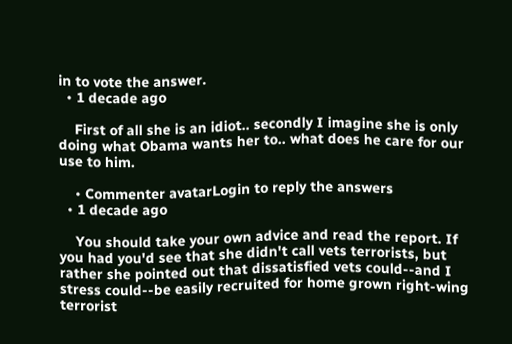in to vote the answer.
  • 1 decade ago

    First of all she is an idiot.. secondly I imagine she is only doing what Obama wants her to.. what does he care for our use to him.

    • Commenter avatarLogin to reply the answers
  • 1 decade ago

    You should take your own advice and read the report. If you had you'd see that she didn't call vets terrorists, but rather she pointed out that dissatisfied vets could--and I stress could--be easily recruited for home grown right-wing terrorist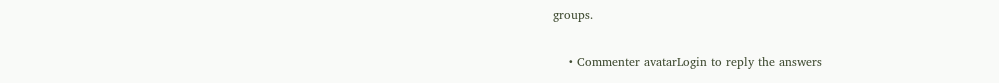groups.

    • Commenter avatarLogin to reply the answers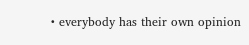• everybody has their own opinion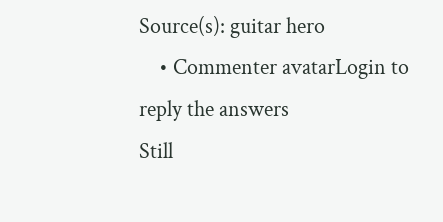Source(s): guitar hero
    • Commenter avatarLogin to reply the answers
Still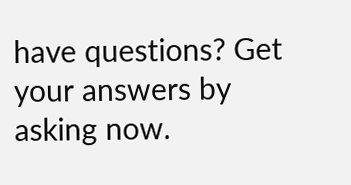have questions? Get your answers by asking now.